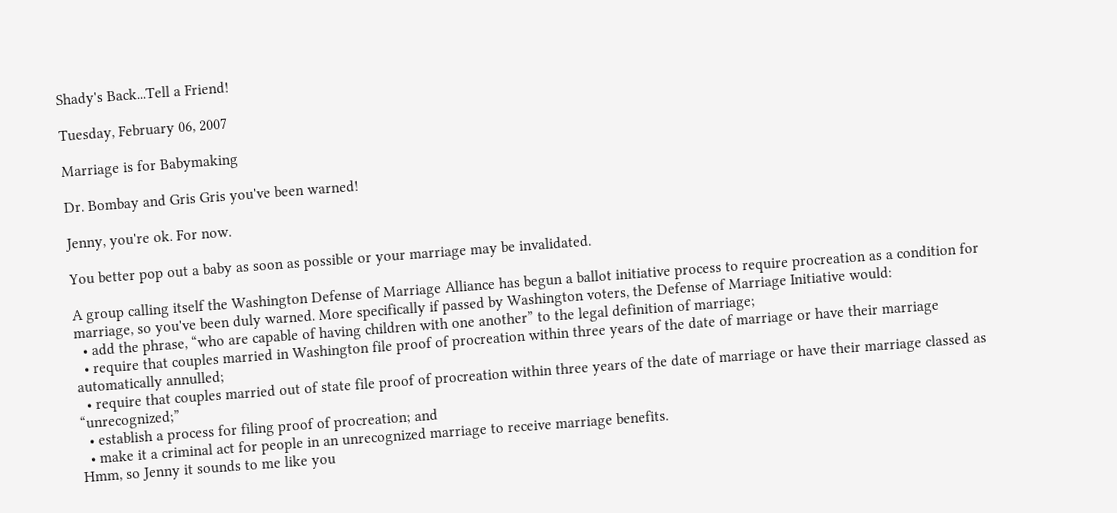Shady's Back...Tell a Friend!

Tuesday, February 06, 2007

Marriage is for Babymaking

Dr. Bombay and Gris Gris you've been warned!

Jenny, you're ok. For now.

You better pop out a baby as soon as possible or your marriage may be invalidated.

A group calling itself the Washington Defense of Marriage Alliance has begun a ballot initiative process to require procreation as a condition for marriage, so you've been duly warned. More specifically if passed by Washington voters, the Defense of Marriage Initiative would:
  • add the phrase, “who are capable of having children with one another” to the legal definition of marriage;
  • require that couples married in Washington file proof of procreation within three years of the date of marriage or have their marriage automatically annulled;
  • require that couples married out of state file proof of procreation within three years of the date of marriage or have their marriage classed as “unrecognized;”
  • establish a process for filing proof of procreation; and
  • make it a criminal act for people in an unrecognized marriage to receive marriage benefits.
Hmm, so Jenny it sounds to me like you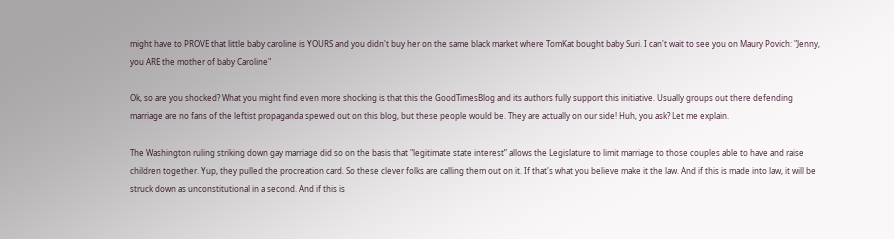might have to PROVE that little baby caroline is YOURS and you didn't buy her on the same black market where TomKat bought baby Suri. I can't wait to see you on Maury Povich: "Jenny, you ARE the mother of baby Caroline"

Ok, so are you shocked? What you might find even more shocking is that this the GoodTimesBlog and its authors fully support this initiative. Usually groups out there defending marriage are no fans of the leftist propaganda spewed out on this blog, but these people would be. They are actually on our side! Huh, you ask? Let me explain.

The Washington ruling striking down gay marriage did so on the basis that "legitimate state interest” allows the Legislature to limit marriage to those couples able to have and raise children together. Yup, they pulled the procreation card. So these clever folks are calling them out on it. If that's what you believe make it the law. And if this is made into law, it will be struck down as unconstitutional in a second. And if this is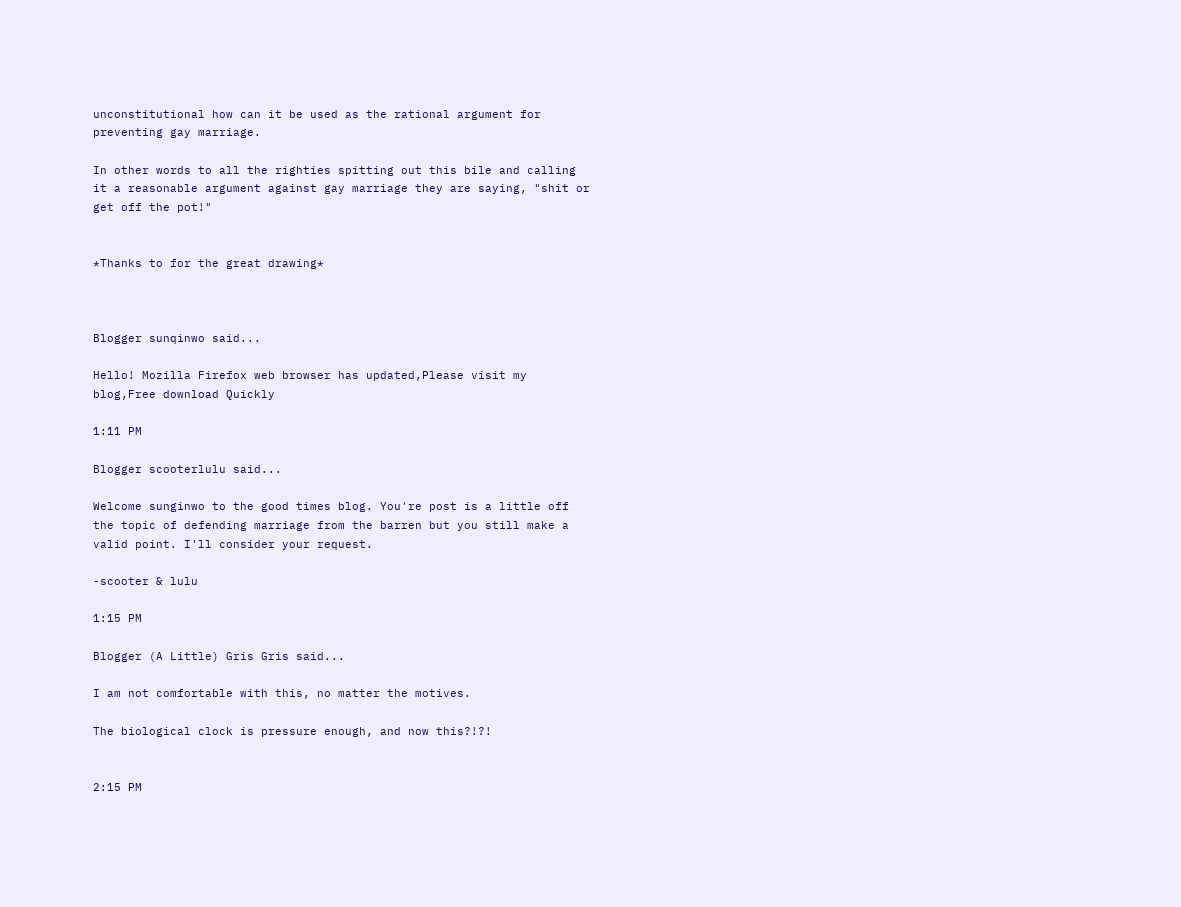unconstitutional how can it be used as the rational argument for preventing gay marriage.

In other words to all the righties spitting out this bile and calling it a reasonable argument against gay marriage they are saying, "shit or get off the pot!"


*Thanks to for the great drawing*



Blogger sunqinwo said...

Hello! Mozilla Firefox web browser has updated,Please visit my blog,Free download Quickly

1:11 PM

Blogger scooterlulu said...

Welcome sunginwo to the good times blog. You're post is a little off the topic of defending marriage from the barren but you still make a valid point. I'll consider your request.

-scooter & lulu

1:15 PM

Blogger (A Little) Gris Gris said...

I am not comfortable with this, no matter the motives.

The biological clock is pressure enough, and now this?!?!


2:15 PM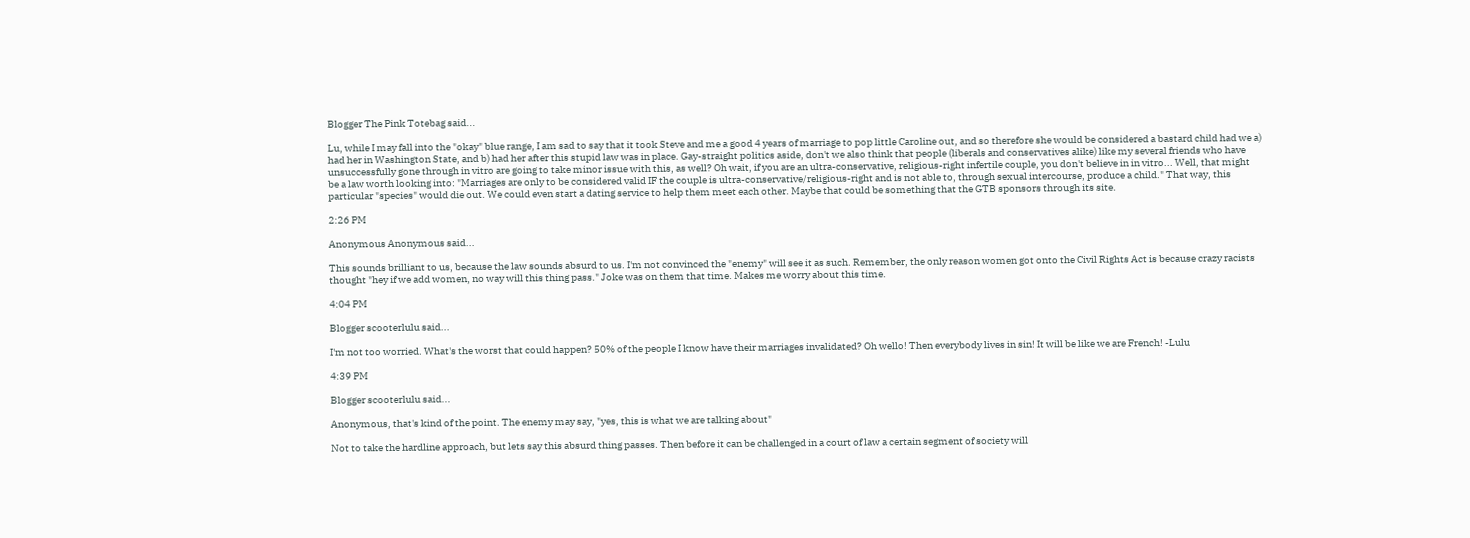Blogger The Pink Totebag said...

Lu, while I may fall into the "okay" blue range, I am sad to say that it took Steve and me a good 4 years of marriage to pop little Caroline out, and so therefore she would be considered a bastard child had we a) had her in Washington State, and b) had her after this stupid law was in place. Gay-straight politics aside, don't we also think that people (liberals and conservatives alike) like my several friends who have unsuccessfully gone through in vitro are going to take minor issue with this, as well? Oh wait, if you are an ultra-conservative, religious-right infertile couple, you don't believe in in vitro... Well, that might be a law worth looking into: "Marriages are only to be considered valid IF the couple is ultra-conservative/religious-right and is not able to, through sexual intercourse, produce a child." That way, this particular "species" would die out. We could even start a dating service to help them meet each other. Maybe that could be something that the GTB sponsors through its site.

2:26 PM

Anonymous Anonymous said...

This sounds brilliant to us, because the law sounds absurd to us. I'm not convinced the "enemy" will see it as such. Remember, the only reason women got onto the Civil Rights Act is because crazy racists thought "hey if we add women, no way will this thing pass." Joke was on them that time. Makes me worry about this time.

4:04 PM

Blogger scooterlulu said...

I'm not too worried. What's the worst that could happen? 50% of the people I know have their marriages invalidated? Oh wello! Then everybody lives in sin! It will be like we are French! -Lulu

4:39 PM

Blogger scooterlulu said...

Anonymous, that's kind of the point. The enemy may say, "yes, this is what we are talking about"

Not to take the hardline approach, but lets say this absurd thing passes. Then before it can be challenged in a court of law a certain segment of society will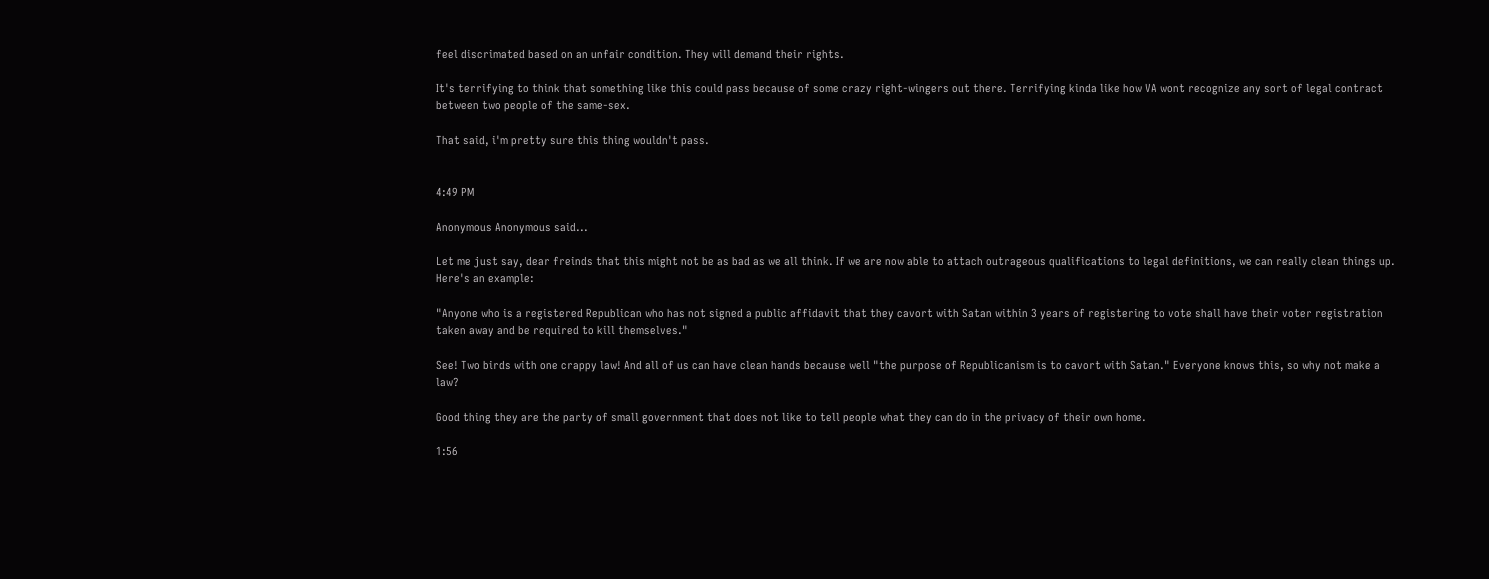feel discrimated based on an unfair condition. They will demand their rights.

It's terrifying to think that something like this could pass because of some crazy right-wingers out there. Terrifying kinda like how VA wont recognize any sort of legal contract between two people of the same-sex.

That said, i'm pretty sure this thing wouldn't pass.


4:49 PM

Anonymous Anonymous said...

Let me just say, dear freinds that this might not be as bad as we all think. If we are now able to attach outrageous qualifications to legal definitions, we can really clean things up. Here's an example:

"Anyone who is a registered Republican who has not signed a public affidavit that they cavort with Satan within 3 years of registering to vote shall have their voter registration taken away and be required to kill themselves."

See! Two birds with one crappy law! And all of us can have clean hands because well "the purpose of Republicanism is to cavort with Satan." Everyone knows this, so why not make a law?

Good thing they are the party of small government that does not like to tell people what they can do in the privacy of their own home.

1:56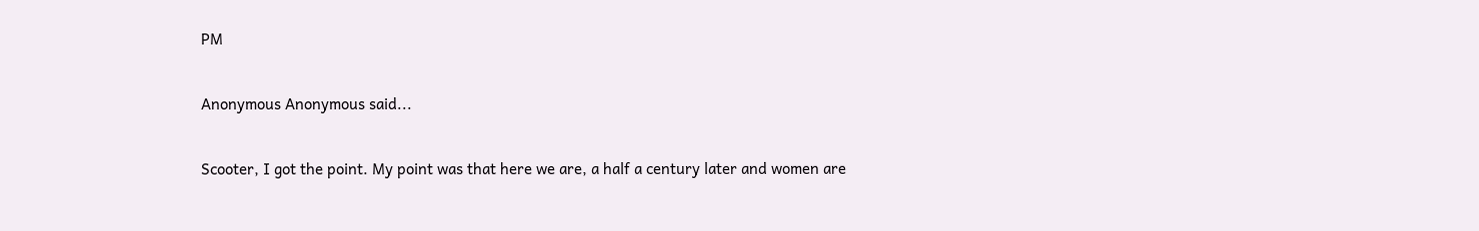PM

Anonymous Anonymous said...

Scooter, I got the point. My point was that here we are, a half a century later and women are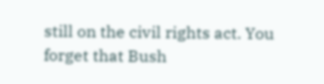still on the civil rights act. You forget that Bush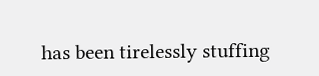has been tirelessly stuffing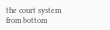the court system from bottom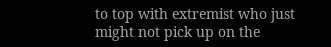to top with extremist who just might not pick up on the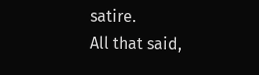satire.
All that said,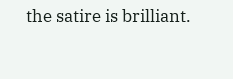the satire is brilliant.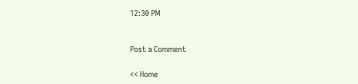12:30 PM


Post a Comment

<< Home